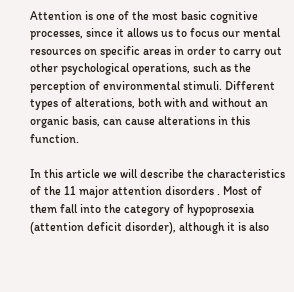Attention is one of the most basic cognitive processes, since it allows us to focus our mental resources on specific areas in order to carry out other psychological operations, such as the perception of environmental stimuli. Different types of alterations, both with and without an organic basis, can cause alterations in this function.

In this article we will describe the characteristics of the 11 major attention disorders . Most of them fall into the category of hypoprosexia (attention deficit disorder), although it is also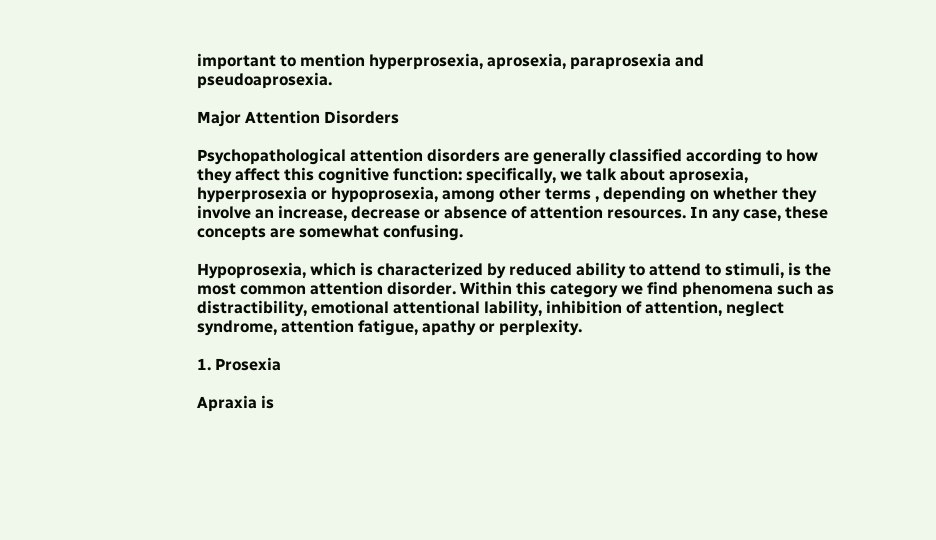important to mention hyperprosexia, aprosexia, paraprosexia and pseudoaprosexia.

Major Attention Disorders

Psychopathological attention disorders are generally classified according to how they affect this cognitive function: specifically, we talk about aprosexia, hyperprosexia or hypoprosexia, among other terms , depending on whether they involve an increase, decrease or absence of attention resources. In any case, these concepts are somewhat confusing.

Hypoprosexia, which is characterized by reduced ability to attend to stimuli, is the most common attention disorder. Within this category we find phenomena such as distractibility, emotional attentional lability, inhibition of attention, neglect syndrome, attention fatigue, apathy or perplexity.

1. Prosexia

Apraxia is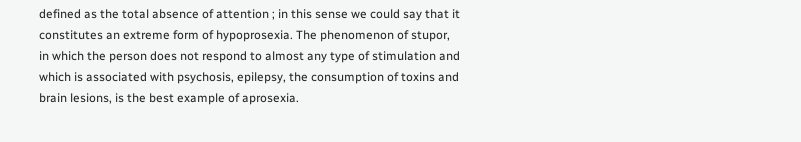defined as the total absence of attention ; in this sense we could say that it constitutes an extreme form of hypoprosexia. The phenomenon of stupor, in which the person does not respond to almost any type of stimulation and which is associated with psychosis, epilepsy, the consumption of toxins and brain lesions, is the best example of aprosexia.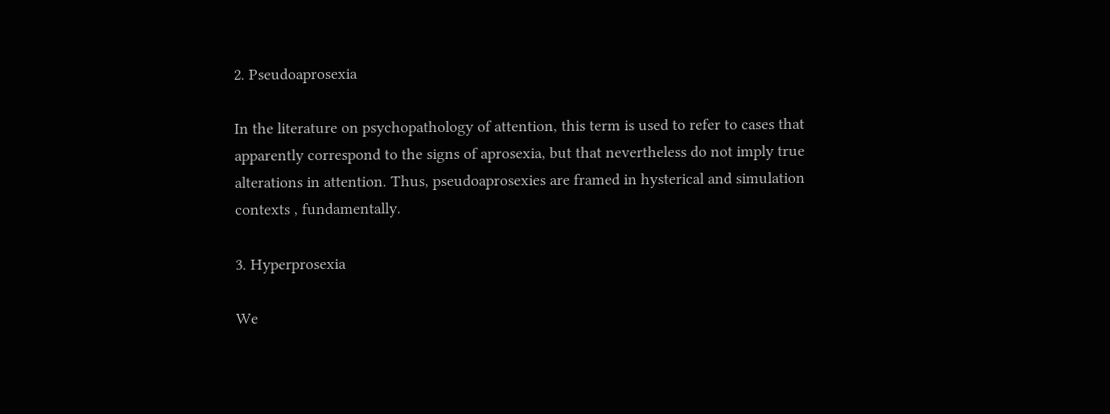2. Pseudoaprosexia

In the literature on psychopathology of attention, this term is used to refer to cases that apparently correspond to the signs of aprosexia, but that nevertheless do not imply true alterations in attention. Thus, pseudoaprosexies are framed in hysterical and simulation contexts , fundamentally.

3. Hyperprosexia

We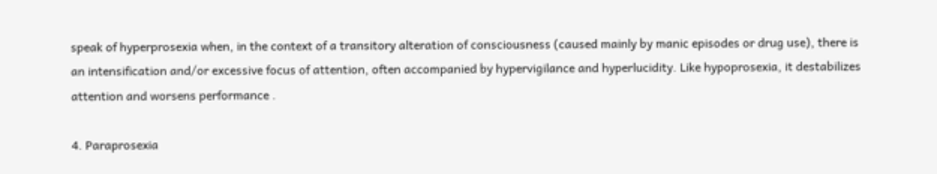speak of hyperprosexia when, in the context of a transitory alteration of consciousness (caused mainly by manic episodes or drug use), there is an intensification and/or excessive focus of attention, often accompanied by hypervigilance and hyperlucidity. Like hypoprosexia, it destabilizes attention and worsens performance .

4. Paraprosexia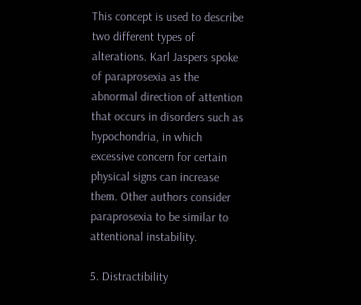This concept is used to describe two different types of alterations. Karl Jaspers spoke of paraprosexia as the abnormal direction of attention that occurs in disorders such as hypochondria, in which excessive concern for certain physical signs can increase them. Other authors consider paraprosexia to be similar to attentional instability.

5. Distractibility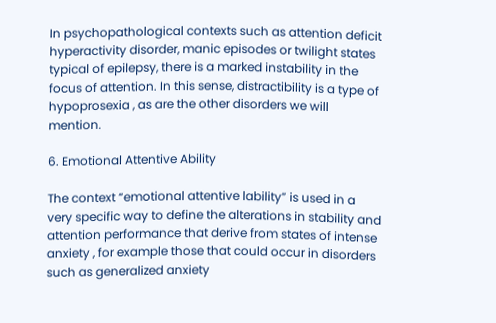In psychopathological contexts such as attention deficit hyperactivity disorder, manic episodes or twilight states typical of epilepsy, there is a marked instability in the focus of attention. In this sense, distractibility is a type of hypoprosexia , as are the other disorders we will mention.

6. Emotional Attentive Ability

The context “emotional attentive lability” is used in a very specific way to define the alterations in stability and attention performance that derive from states of intense anxiety , for example those that could occur in disorders such as generalized anxiety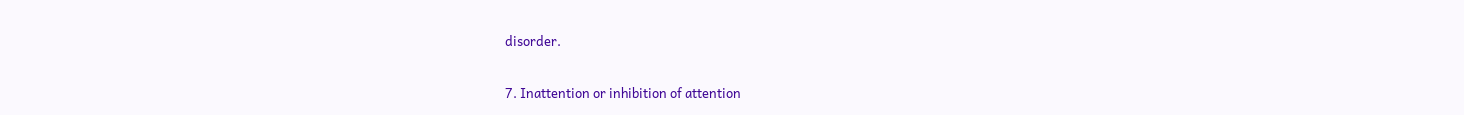disorder.

7. Inattention or inhibition of attention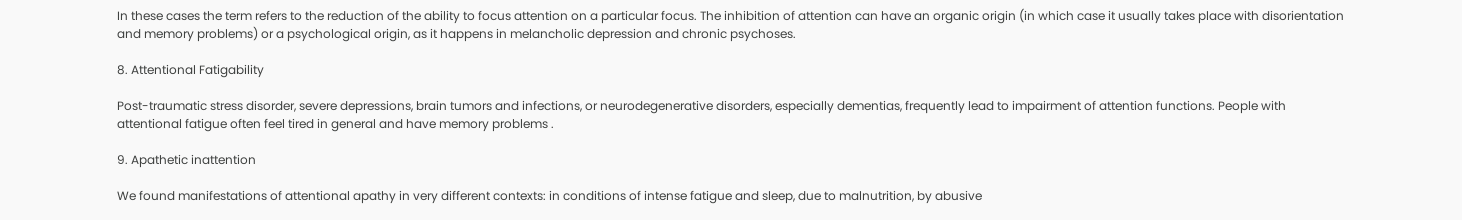In these cases the term refers to the reduction of the ability to focus attention on a particular focus. The inhibition of attention can have an organic origin (in which case it usually takes place with disorientation and memory problems) or a psychological origin, as it happens in melancholic depression and chronic psychoses.

8. Attentional Fatigability

Post-traumatic stress disorder, severe depressions, brain tumors and infections, or neurodegenerative disorders, especially dementias, frequently lead to impairment of attention functions. People with attentional fatigue often feel tired in general and have memory problems .

9. Apathetic inattention

We found manifestations of attentional apathy in very different contexts: in conditions of intense fatigue and sleep, due to malnutrition, by abusive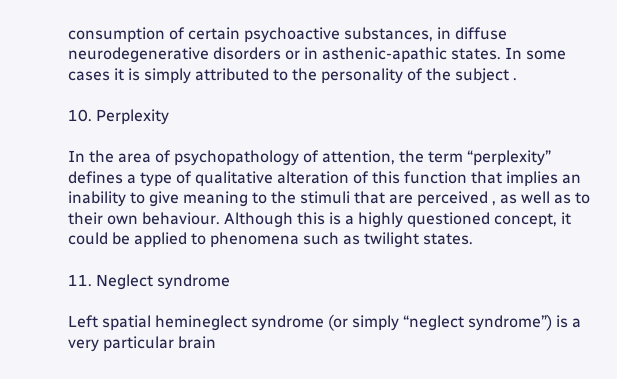consumption of certain psychoactive substances, in diffuse neurodegenerative disorders or in asthenic-apathic states. In some cases it is simply attributed to the personality of the subject .

10. Perplexity

In the area of psychopathology of attention, the term “perplexity” defines a type of qualitative alteration of this function that implies an inability to give meaning to the stimuli that are perceived , as well as to their own behaviour. Although this is a highly questioned concept, it could be applied to phenomena such as twilight states.

11. Neglect syndrome

Left spatial hemineglect syndrome (or simply “neglect syndrome”) is a very particular brain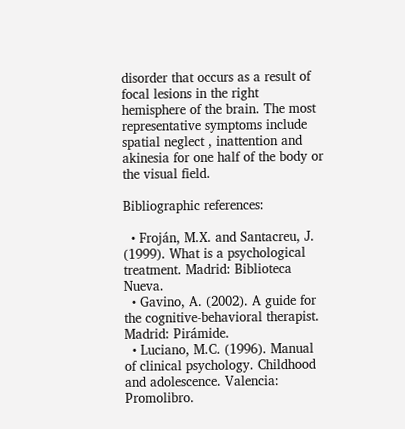disorder that occurs as a result of focal lesions in the right hemisphere of the brain. The most representative symptoms include spatial neglect , inattention and akinesia for one half of the body or the visual field.

Bibliographic references:

  • Froján, M.X. and Santacreu, J. (1999). What is a psychological treatment. Madrid: Biblioteca Nueva.
  • Gavino, A. (2002). A guide for the cognitive-behavioral therapist. Madrid: Pirámide.
  • Luciano, M.C. (1996). Manual of clinical psychology. Childhood and adolescence. Valencia: Promolibro.